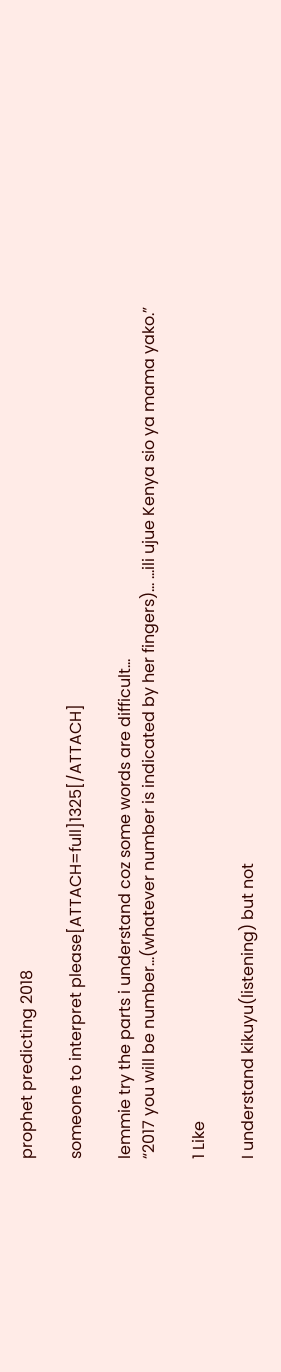prophet predicting 2018

someone to interpret please[ATTACH=full]1325[/ATTACH]

lemmie try the parts i understand coz some words are difficult…
“2017 you will be number…(whatever number is indicated by her fingers)… …ili ujue Kenya sio ya mama yako.”

1 Like

I understand kikuyu(listening) but not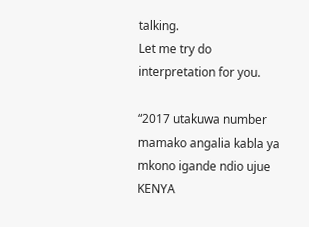talking.
Let me try do interpretation for you.

“2017 utakuwa number mamako angalia kabla ya mkono igande ndio ujue KENYA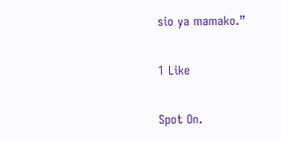sio ya mamako.”

1 Like

Spot On.